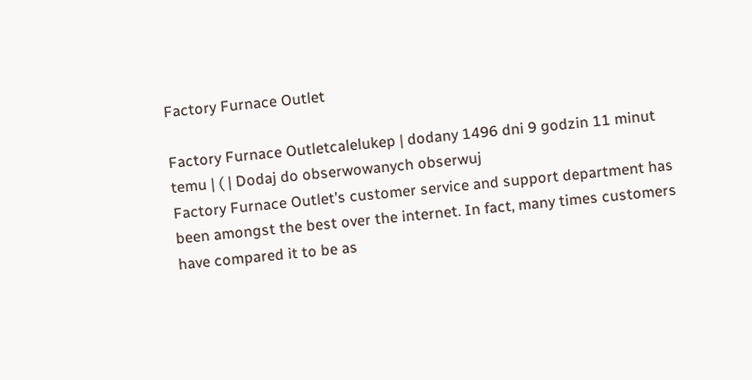Factory Furnace Outlet

Factory Furnace Outletcalelukep | dodany 1496 dni 9 godzin 11 minut temu | ( | Dodaj do obserwowanych obserwuj
Factory Furnace Outlet’s customer service and support department has been amongst the best over the internet. In fact, many times customers have compared it to be as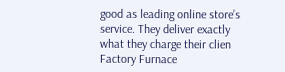good as leading online store’s service. They deliver exactly what they charge their clien
Factory Furnace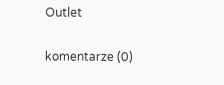Outlet

komentarze (0)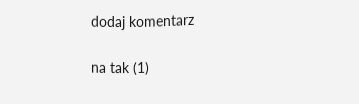dodaj komentarz

na tak (1)